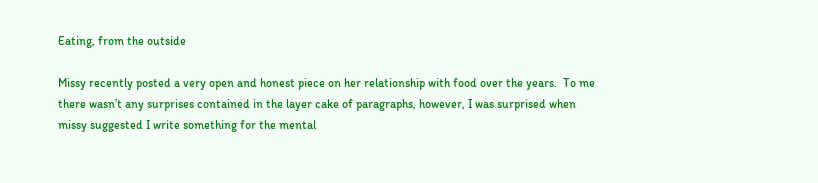Eating, from the outside

Missy recently posted a very open and honest piece on her relationship with food over the years.  To me there wasn’t any surprises contained in the layer cake of paragraphs, however, I was surprised when missy suggested I write something for the mental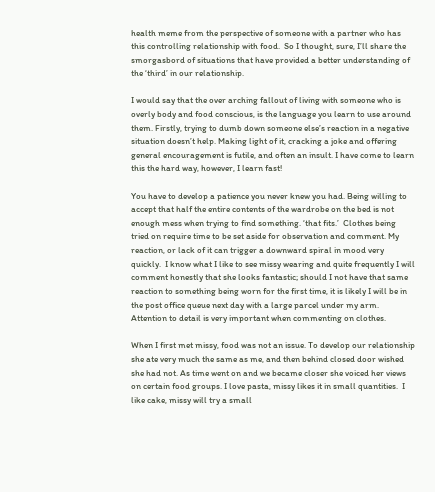health meme from the perspective of someone with a partner who has this controlling relationship with food.  So I thought, sure, I’ll share the smorgasbord of situations that have provided a better understanding of the ‘third’ in our relationship.

I would say that the over arching fallout of living with someone who is overly body and food conscious, is the language you learn to use around them. Firstly, trying to dumb down someone else’s reaction in a negative situation doesn’t help. Making light of it, cracking a joke and offering general encouragement is futile, and often an insult. I have come to learn this the hard way, however, I learn fast!

You have to develop a patience you never knew you had. Being willing to accept that half the entire contents of the wardrobe on the bed is not enough mess when trying to find something. ‘that fits.’  Clothes being tried on require time to be set aside for observation and comment. My reaction, or lack of it can trigger a downward spiral in mood very quickly.  I know what I like to see missy wearing and quite frequently I will comment honestly that she looks fantastic; should I not have that same reaction to something being worn for the first time, it is likely I will be in the post office queue next day with a large parcel under my arm.  Attention to detail is very important when commenting on clothes.

When I first met missy, food was not an issue. To develop our relationship she ate very much the same as me, and then behind closed door wished she had not. As time went on and we became closer she voiced her views on certain food groups. I love pasta, missy likes it in small quantities.  I like cake, missy will try a small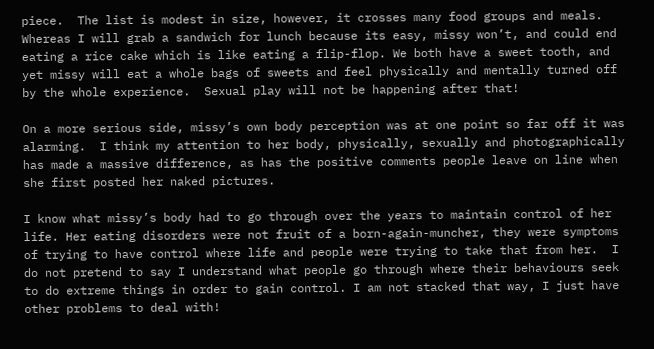piece.  The list is modest in size, however, it crosses many food groups and meals.  Whereas I will grab a sandwich for lunch because its easy, missy won’t, and could end eating a rice cake which is like eating a flip-flop. We both have a sweet tooth, and yet missy will eat a whole bags of sweets and feel physically and mentally turned off by the whole experience.  Sexual play will not be happening after that!

On a more serious side, missy’s own body perception was at one point so far off it was alarming.  I think my attention to her body, physically, sexually and photographically has made a massive difference, as has the positive comments people leave on line when she first posted her naked pictures.

I know what missy’s body had to go through over the years to maintain control of her life. Her eating disorders were not fruit of a born-again-muncher, they were symptoms of trying to have control where life and people were trying to take that from her.  I do not pretend to say I understand what people go through where their behaviours seek to do extreme things in order to gain control. I am not stacked that way, I just have other problems to deal with!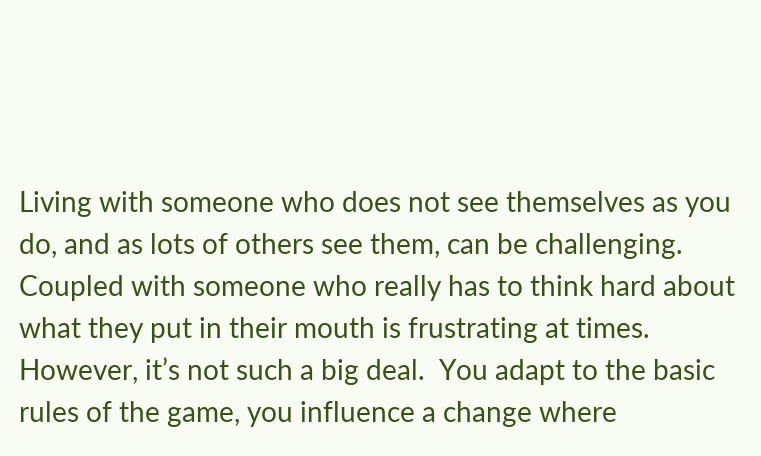Living with someone who does not see themselves as you do, and as lots of others see them, can be challenging.  Coupled with someone who really has to think hard about what they put in their mouth is frustrating at times. However, it’s not such a big deal.  You adapt to the basic rules of the game, you influence a change where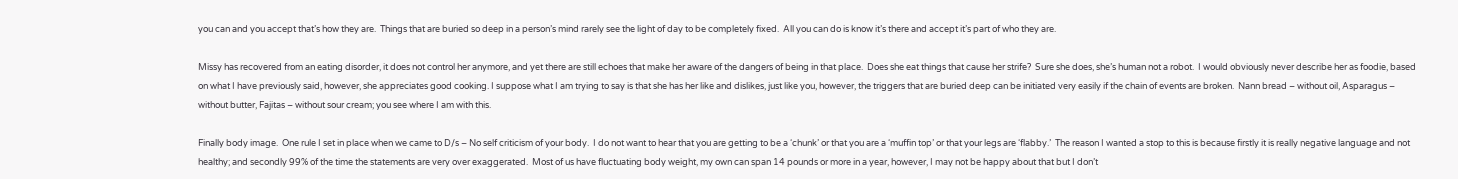you can and you accept that’s how they are.  Things that are buried so deep in a person’s mind rarely see the light of day to be completely fixed.  All you can do is know it’s there and accept it’s part of who they are.

Missy has recovered from an eating disorder, it does not control her anymore, and yet there are still echoes that make her aware of the dangers of being in that place.  Does she eat things that cause her strife?  Sure she does, she’s human not a robot.  I would obviously never describe her as foodie, based on what I have previously said, however, she appreciates good cooking. I suppose what I am trying to say is that she has her like and dislikes, just like you, however, the triggers that are buried deep can be initiated very easily if the chain of events are broken.  Nann bread – without oil, Asparagus – without butter, Fajitas – without sour cream; you see where I am with this.

Finally body image.  One rule I set in place when we came to D/s – No self criticism of your body.  I do not want to hear that you are getting to be a ‘chunk’ or that you are a ‘muffin top’ or that your legs are ‘flabby.’  The reason I wanted a stop to this is because firstly it is really negative language and not healthy; and secondly 99% of the time the statements are very over exaggerated.  Most of us have fluctuating body weight, my own can span 14 pounds or more in a year, however, I may not be happy about that but I don’t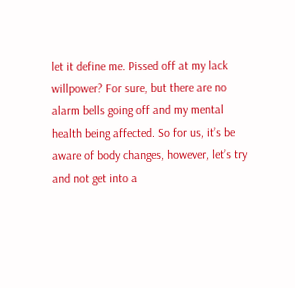let it define me. Pissed off at my lack willpower? For sure, but there are no alarm bells going off and my mental health being affected. So for us, it’s be aware of body changes, however, let’s try and not get into a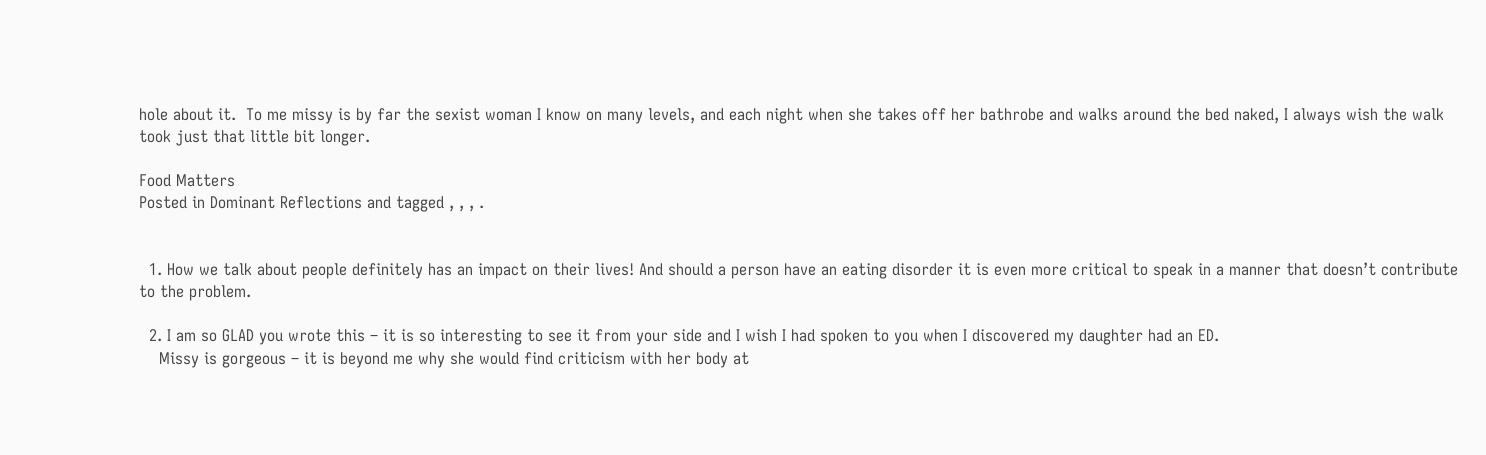hole about it.  To me missy is by far the sexist woman I know on many levels, and each night when she takes off her bathrobe and walks around the bed naked, I always wish the walk took just that little bit longer.

Food Matters
Posted in Dominant Reflections and tagged , , , .


  1. How we talk about people definitely has an impact on their lives! And should a person have an eating disorder it is even more critical to speak in a manner that doesn’t contribute to the problem.

  2. I am so GLAD you wrote this – it is so interesting to see it from your side and I wish I had spoken to you when I discovered my daughter had an ED.
    Missy is gorgeous – it is beyond me why she would find criticism with her body at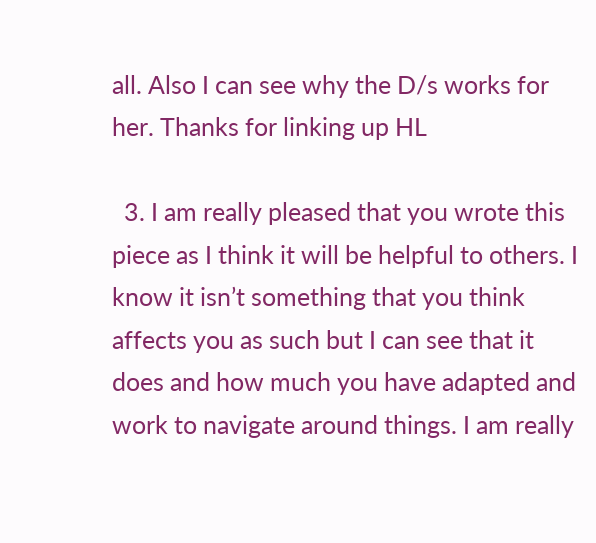all. Also I can see why the D/s works for her. Thanks for linking up HL

  3. I am really pleased that you wrote this piece as I think it will be helpful to others. I know it isn’t something that you think affects you as such but I can see that it does and how much you have adapted and work to navigate around things. I am really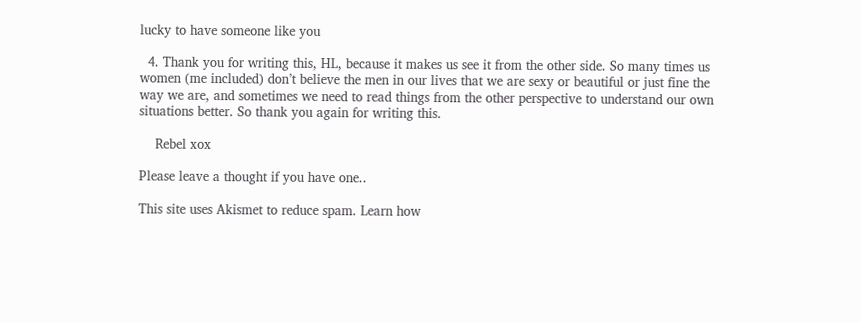lucky to have someone like you

  4. Thank you for writing this, HL, because it makes us see it from the other side. So many times us women (me included) don’t believe the men in our lives that we are sexy or beautiful or just fine the way we are, and sometimes we need to read things from the other perspective to understand our own situations better. So thank you again for writing this.

    Rebel xox

Please leave a thought if you have one..

This site uses Akismet to reduce spam. Learn how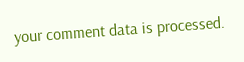your comment data is processed.